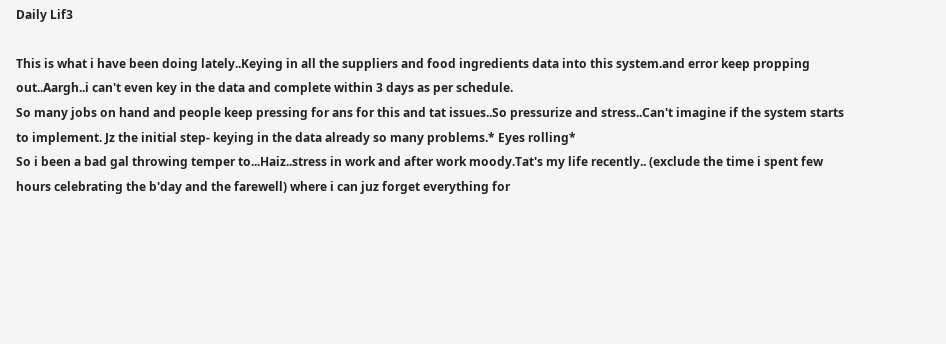Daily Lif3

This is what i have been doing lately..Keying in all the suppliers and food ingredients data into this system.and error keep propping out..Aargh..i can't even key in the data and complete within 3 days as per schedule.
So many jobs on hand and people keep pressing for ans for this and tat issues..So pressurize and stress..Can't imagine if the system starts to implement. Jz the initial step- keying in the data already so many problems.* Eyes rolling*
So i been a bad gal throwing temper to...Haiz..stress in work and after work moody.Tat's my life recently.. (exclude the time i spent few hours celebrating the b'day and the farewell) where i can juz forget everything for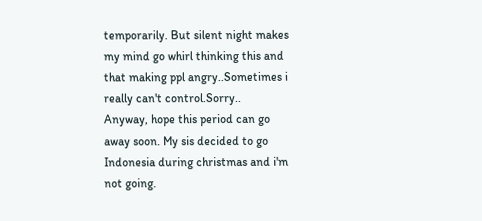temporarily. But silent night makes my mind go whirl thinking this and that making ppl angry..Sometimes i really can't control.Sorry..
Anyway, hope this period can go away soon. My sis decided to go Indonesia during christmas and i'm not going.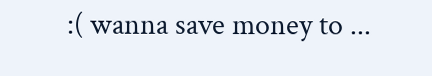:( wanna save money to ...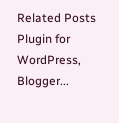Related Posts Plugin for WordPress, Blogger...